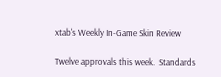xtab's Weekly In-Game Skin Review

Twelve approvals this week.  Standards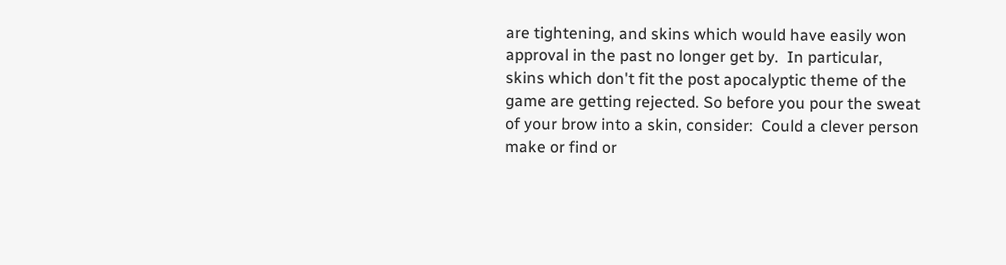are tightening, and skins which would have easily won approval in the past no longer get by.  In particular, skins which don't fit the post apocalyptic theme of the game are getting rejected. So before you pour the sweat of your brow into a skin, consider:  Could a clever person make or find or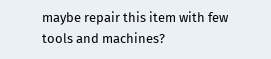maybe repair this item with few tools and machines?